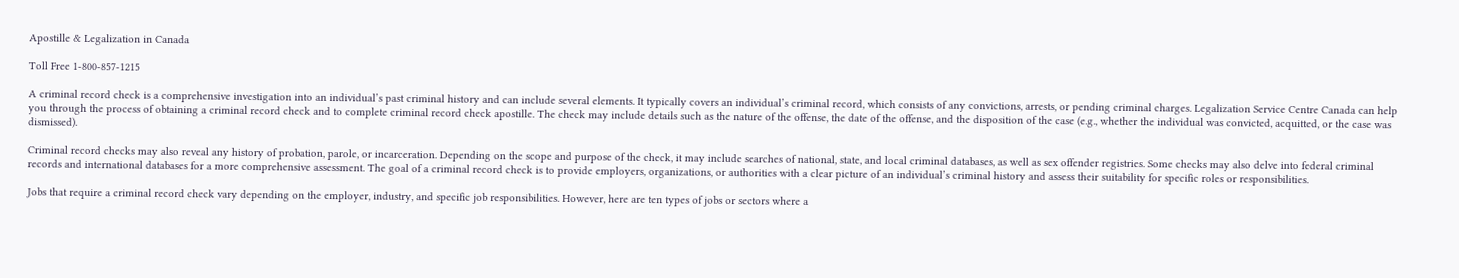Apostille & Legalization in Canada

Toll Free 1-800-857-1215

A criminal record check is a comprehensive investigation into an individual’s past criminal history and can include several elements. It typically covers an individual’s criminal record, which consists of any convictions, arrests, or pending criminal charges. Legalization Service Centre Canada can help you through the process of obtaining a criminal record check and to complete criminal record check apostille. The check may include details such as the nature of the offense, the date of the offense, and the disposition of the case (e.g., whether the individual was convicted, acquitted, or the case was dismissed).

Criminal record checks may also reveal any history of probation, parole, or incarceration. Depending on the scope and purpose of the check, it may include searches of national, state, and local criminal databases, as well as sex offender registries. Some checks may also delve into federal criminal records and international databases for a more comprehensive assessment. The goal of a criminal record check is to provide employers, organizations, or authorities with a clear picture of an individual’s criminal history and assess their suitability for specific roles or responsibilities.

Jobs that require a criminal record check vary depending on the employer, industry, and specific job responsibilities. However, here are ten types of jobs or sectors where a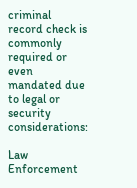criminal record check is commonly required or even mandated due to legal or security considerations:

Law Enforcement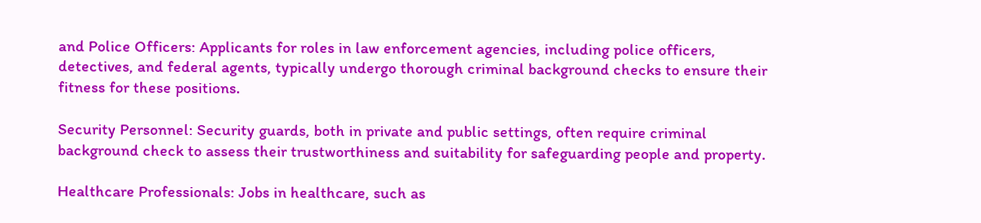and Police Officers: Applicants for roles in law enforcement agencies, including police officers, detectives, and federal agents, typically undergo thorough criminal background checks to ensure their fitness for these positions.

Security Personnel: Security guards, both in private and public settings, often require criminal background check to assess their trustworthiness and suitability for safeguarding people and property.

Healthcare Professionals: Jobs in healthcare, such as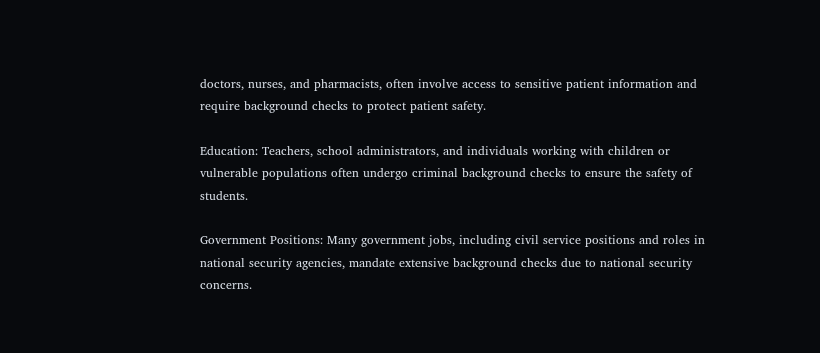doctors, nurses, and pharmacists, often involve access to sensitive patient information and require background checks to protect patient safety.

Education: Teachers, school administrators, and individuals working with children or vulnerable populations often undergo criminal background checks to ensure the safety of students.

Government Positions: Many government jobs, including civil service positions and roles in national security agencies, mandate extensive background checks due to national security concerns.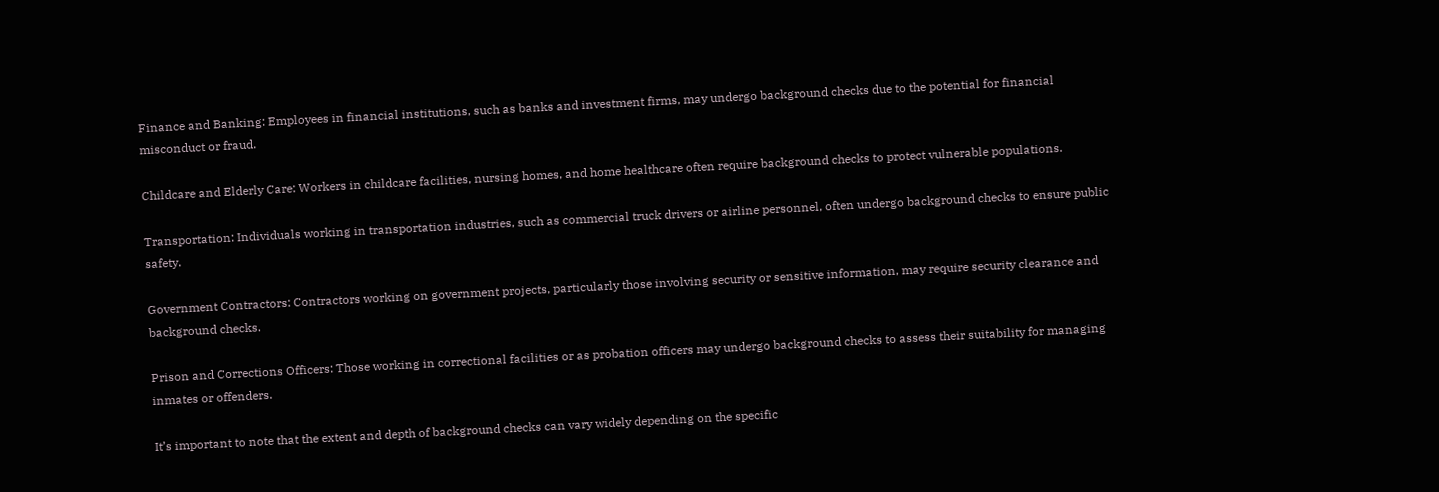Finance and Banking: Employees in financial institutions, such as banks and investment firms, may undergo background checks due to the potential for financial misconduct or fraud.

Childcare and Elderly Care: Workers in childcare facilities, nursing homes, and home healthcare often require background checks to protect vulnerable populations.

Transportation: Individuals working in transportation industries, such as commercial truck drivers or airline personnel, often undergo background checks to ensure public safety.

Government Contractors: Contractors working on government projects, particularly those involving security or sensitive information, may require security clearance and background checks.

Prison and Corrections Officers: Those working in correctional facilities or as probation officers may undergo background checks to assess their suitability for managing inmates or offenders.

It’s important to note that the extent and depth of background checks can vary widely depending on the specific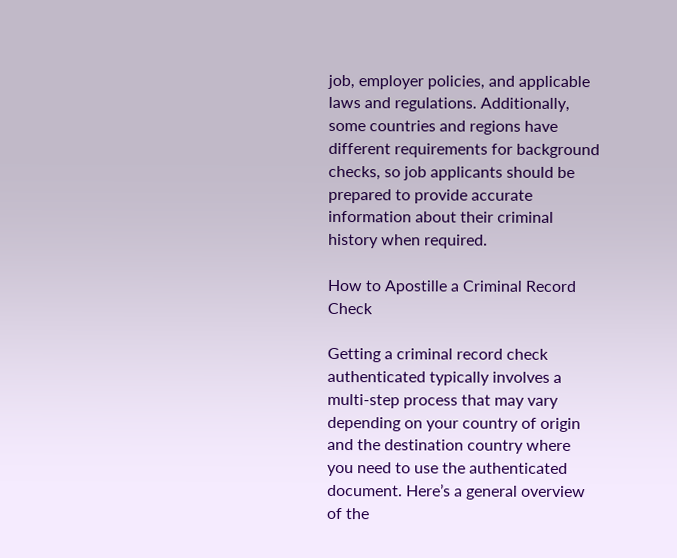job, employer policies, and applicable laws and regulations. Additionally, some countries and regions have different requirements for background checks, so job applicants should be prepared to provide accurate information about their criminal history when required.

How to Apostille a Criminal Record Check

Getting a criminal record check authenticated typically involves a multi-step process that may vary depending on your country of origin and the destination country where you need to use the authenticated document. Here’s a general overview of the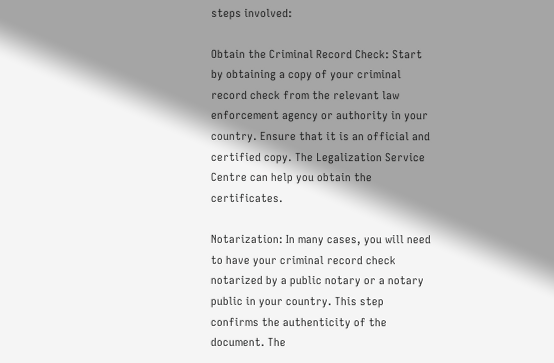steps involved:

Obtain the Criminal Record Check: Start by obtaining a copy of your criminal record check from the relevant law enforcement agency or authority in your country. Ensure that it is an official and certified copy. The Legalization Service Centre can help you obtain the certificates.

Notarization: In many cases, you will need to have your criminal record check notarized by a public notary or a notary public in your country. This step confirms the authenticity of the document. The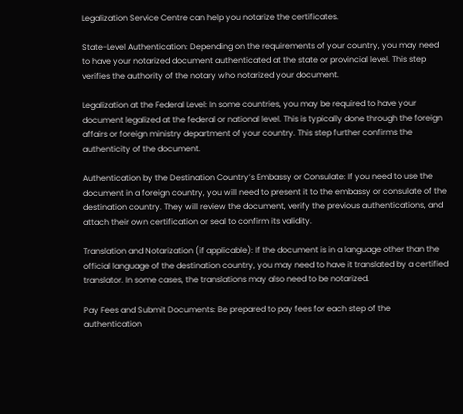Legalization Service Centre can help you notarize the certificates.

State-Level Authentication: Depending on the requirements of your country, you may need to have your notarized document authenticated at the state or provincial level. This step verifies the authority of the notary who notarized your document.

Legalization at the Federal Level: In some countries, you may be required to have your document legalized at the federal or national level. This is typically done through the foreign affairs or foreign ministry department of your country. This step further confirms the authenticity of the document.

Authentication by the Destination Country’s Embassy or Consulate: If you need to use the document in a foreign country, you will need to present it to the embassy or consulate of the destination country. They will review the document, verify the previous authentications, and attach their own certification or seal to confirm its validity.

Translation and Notarization (if applicable): If the document is in a language other than the official language of the destination country, you may need to have it translated by a certified translator. In some cases, the translations may also need to be notarized.

Pay Fees and Submit Documents: Be prepared to pay fees for each step of the authentication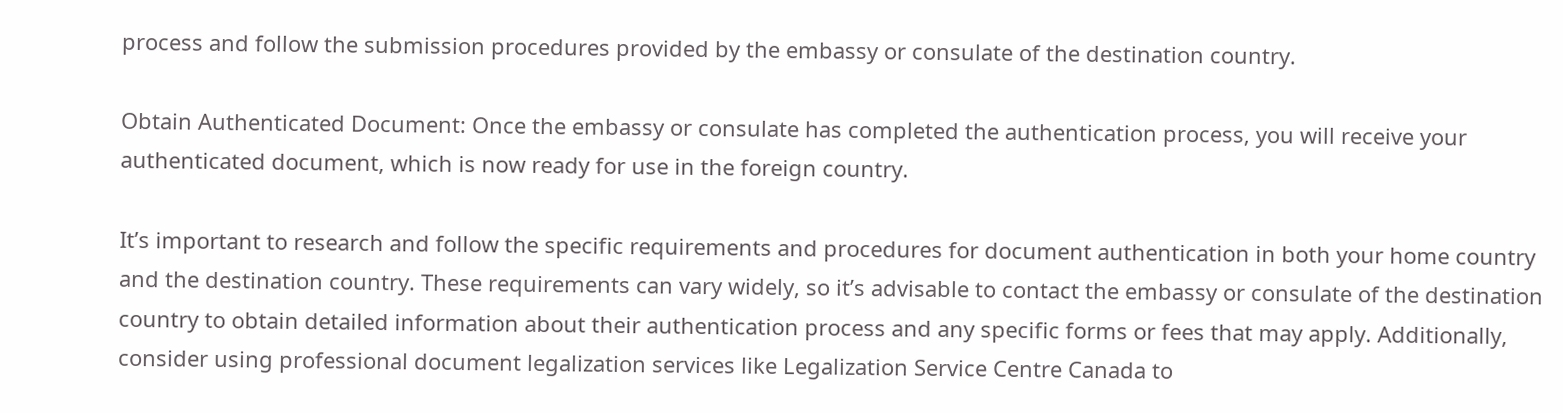process and follow the submission procedures provided by the embassy or consulate of the destination country.

Obtain Authenticated Document: Once the embassy or consulate has completed the authentication process, you will receive your authenticated document, which is now ready for use in the foreign country.

It’s important to research and follow the specific requirements and procedures for document authentication in both your home country and the destination country. These requirements can vary widely, so it’s advisable to contact the embassy or consulate of the destination country to obtain detailed information about their authentication process and any specific forms or fees that may apply. Additionally, consider using professional document legalization services like Legalization Service Centre Canada to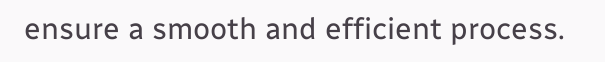ensure a smooth and efficient process.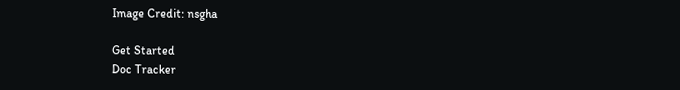Image Credit: nsgha

Get Started
Doc Tracker